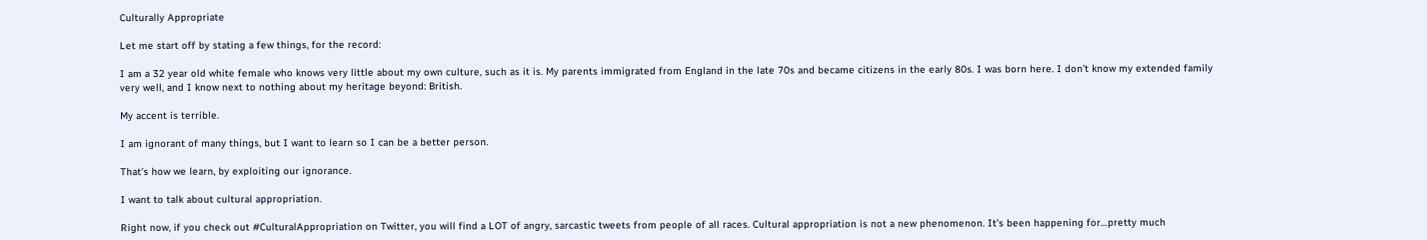Culturally Appropriate

Let me start off by stating a few things, for the record:

I am a 32 year old white female who knows very little about my own culture, such as it is. My parents immigrated from England in the late 70s and became citizens in the early 80s. I was born here. I don’t know my extended family very well, and I know next to nothing about my heritage beyond: British.

My accent is terrible.

I am ignorant of many things, but I want to learn so I can be a better person.

That’s how we learn, by exploiting our ignorance.

I want to talk about cultural appropriation.

Right now, if you check out #CulturalAppropriation on Twitter, you will find a LOT of angry, sarcastic tweets from people of all races. Cultural appropriation is not a new phenomenon. It’s been happening for…pretty much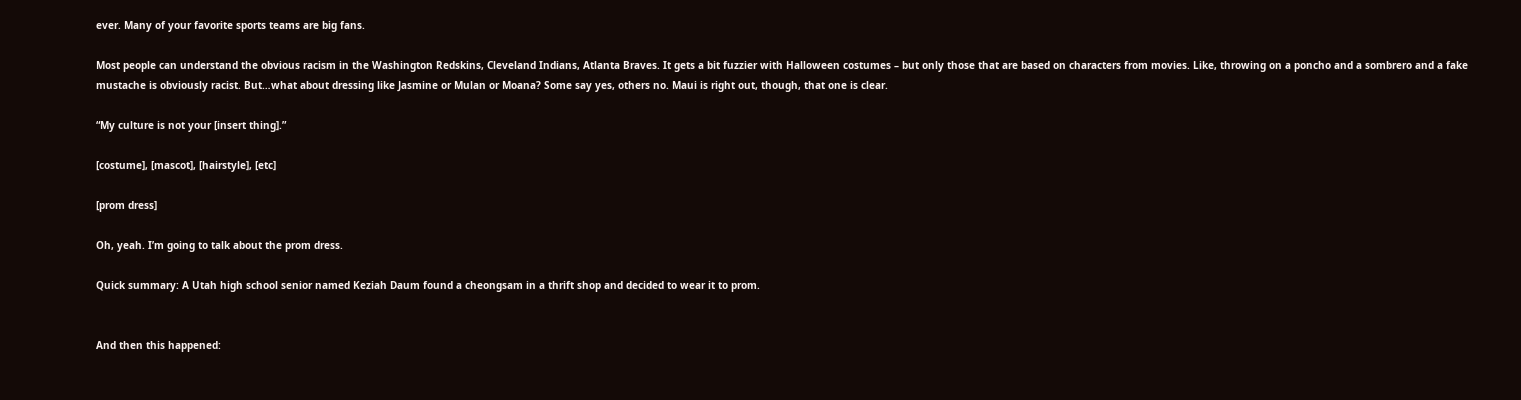ever. Many of your favorite sports teams are big fans.

Most people can understand the obvious racism in the Washington Redskins, Cleveland Indians, Atlanta Braves. It gets a bit fuzzier with Halloween costumes – but only those that are based on characters from movies. Like, throwing on a poncho and a sombrero and a fake mustache is obviously racist. But…what about dressing like Jasmine or Mulan or Moana? Some say yes, others no. Maui is right out, though, that one is clear.

“My culture is not your [insert thing].”

[costume], [mascot], [hairstyle], [etc]

[prom dress]

Oh, yeah. I’m going to talk about the prom dress.

Quick summary: A Utah high school senior named Keziah Daum found a cheongsam in a thrift shop and decided to wear it to prom.


And then this happened: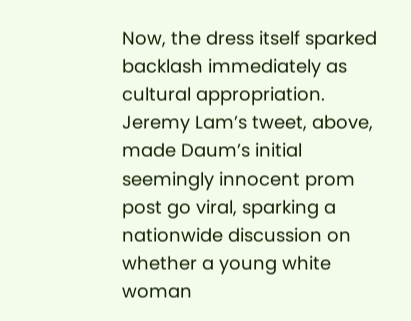Now, the dress itself sparked backlash immediately as cultural appropriation. Jeremy Lam’s tweet, above, made Daum’s initial seemingly innocent prom post go viral, sparking a nationwide discussion on whether a young white woman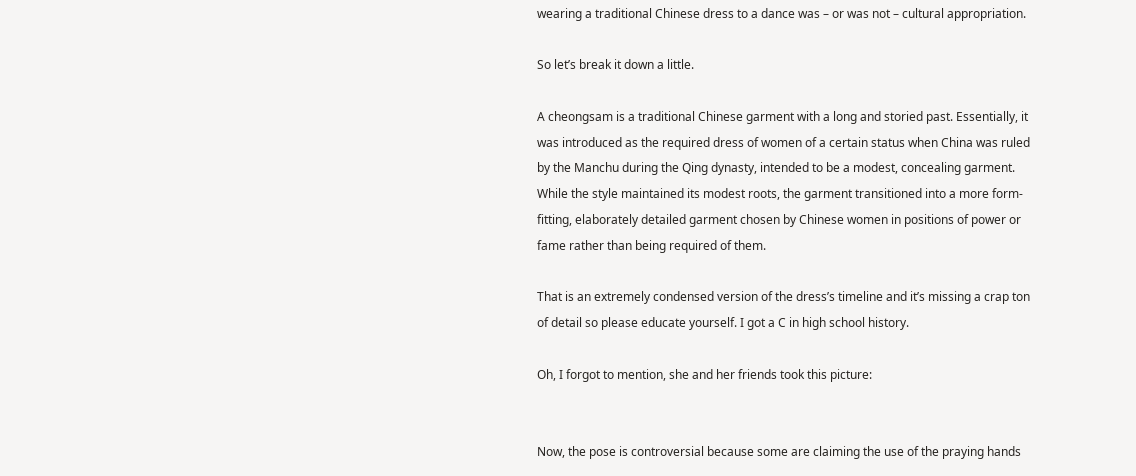wearing a traditional Chinese dress to a dance was – or was not – cultural appropriation.

So let’s break it down a little.

A cheongsam is a traditional Chinese garment with a long and storied past. Essentially, it was introduced as the required dress of women of a certain status when China was ruled by the Manchu during the Qing dynasty, intended to be a modest, concealing garment. While the style maintained its modest roots, the garment transitioned into a more form-fitting, elaborately detailed garment chosen by Chinese women in positions of power or fame rather than being required of them.

That is an extremely condensed version of the dress’s timeline and it’s missing a crap ton of detail so please educate yourself. I got a C in high school history.

Oh, I forgot to mention, she and her friends took this picture:


Now, the pose is controversial because some are claiming the use of the praying hands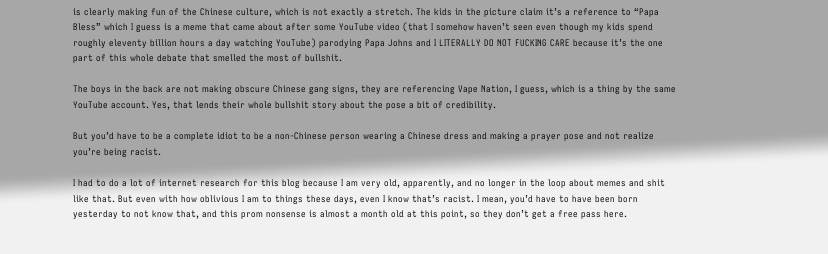is clearly making fun of the Chinese culture, which is not exactly a stretch. The kids in the picture claim it’s a reference to “Papa Bless” which I guess is a meme that came about after some YouTube video (that I somehow haven’t seen even though my kids spend roughly eleventy billion hours a day watching YouTube) parodying Papa Johns and I LITERALLY DO NOT FUCKING CARE because it’s the one part of this whole debate that smelled the most of bullshit.

The boys in the back are not making obscure Chinese gang signs, they are referencing Vape Nation, I guess, which is a thing by the same YouTube account. Yes, that lends their whole bullshit story about the pose a bit of credibility.

But you’d have to be a complete idiot to be a non-Chinese person wearing a Chinese dress and making a prayer pose and not realize you’re being racist.

I had to do a lot of internet research for this blog because I am very old, apparently, and no longer in the loop about memes and shit like that. But even with how oblivious I am to things these days, even I know that’s racist. I mean, you’d have to have been born yesterday to not know that, and this prom nonsense is almost a month old at this point, so they don’t get a free pass here.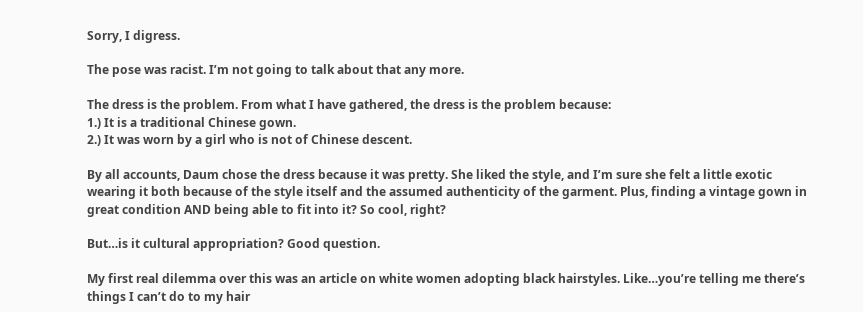Sorry, I digress.

The pose was racist. I’m not going to talk about that any more.

The dress is the problem. From what I have gathered, the dress is the problem because:
1.) It is a traditional Chinese gown.
2.) It was worn by a girl who is not of Chinese descent.

By all accounts, Daum chose the dress because it was pretty. She liked the style, and I’m sure she felt a little exotic wearing it both because of the style itself and the assumed authenticity of the garment. Plus, finding a vintage gown in great condition AND being able to fit into it? So cool, right?

But…is it cultural appropriation? Good question.

My first real dilemma over this was an article on white women adopting black hairstyles. Like…you’re telling me there’s things I can’t do to my hair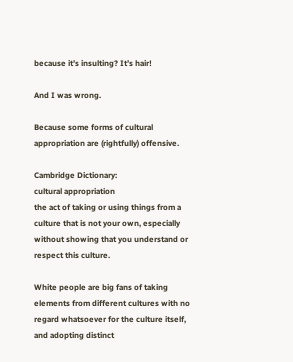because it’s insulting? It’s hair!

And I was wrong.

Because some forms of cultural appropriation are (rightfully) offensive.

Cambridge Dictionary:
cultural appropriation
the act of taking or using things from a culture that is not your own, especially without showing that you understand or respect this culture.

White people are big fans of taking elements from different cultures with no regard whatsoever for the culture itself, and adopting distinct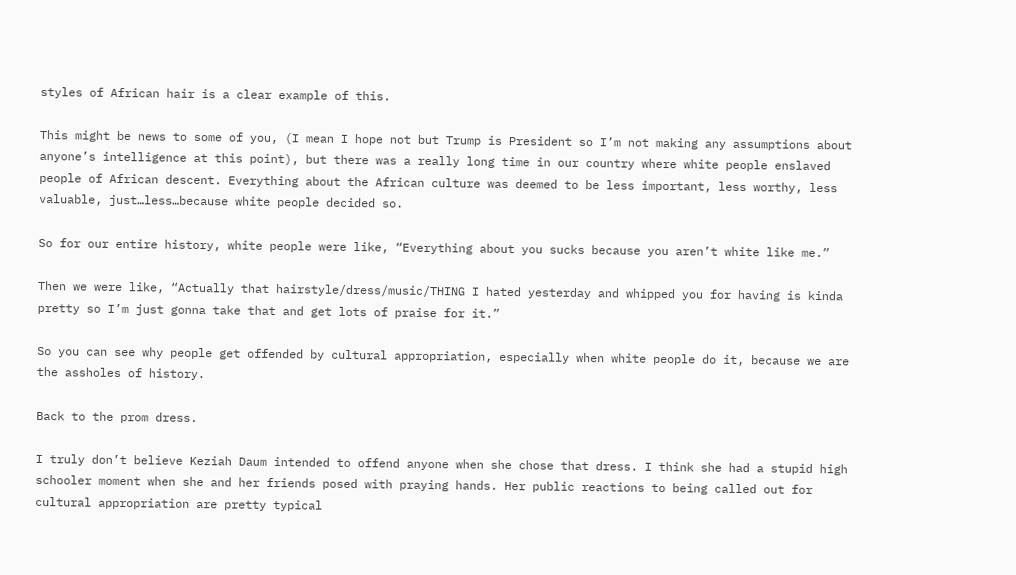styles of African hair is a clear example of this.

This might be news to some of you, (I mean I hope not but Trump is President so I’m not making any assumptions about anyone’s intelligence at this point), but there was a really long time in our country where white people enslaved people of African descent. Everything about the African culture was deemed to be less important, less worthy, less valuable, just…less…because white people decided so.

So for our entire history, white people were like, “Everything about you sucks because you aren’t white like me.”

Then we were like, “Actually that hairstyle/dress/music/THING I hated yesterday and whipped you for having is kinda pretty so I’m just gonna take that and get lots of praise for it.”

So you can see why people get offended by cultural appropriation, especially when white people do it, because we are the assholes of history.

Back to the prom dress.

I truly don’t believe Keziah Daum intended to offend anyone when she chose that dress. I think she had a stupid high schooler moment when she and her friends posed with praying hands. Her public reactions to being called out for cultural appropriation are pretty typical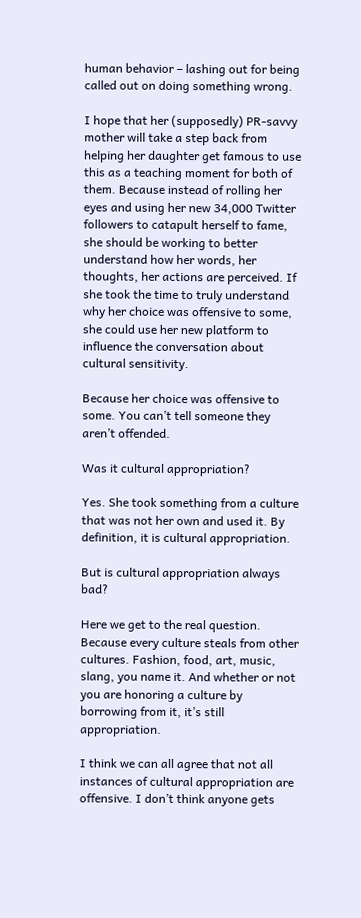human behavior – lashing out for being called out on doing something wrong.

I hope that her (supposedly) PR-savvy mother will take a step back from helping her daughter get famous to use this as a teaching moment for both of them. Because instead of rolling her eyes and using her new 34,000 Twitter followers to catapult herself to fame, she should be working to better understand how her words, her thoughts, her actions are perceived. If she took the time to truly understand why her choice was offensive to some, she could use her new platform to influence the conversation about cultural sensitivity.

Because her choice was offensive to some. You can’t tell someone they aren’t offended.

Was it cultural appropriation?

Yes. She took something from a culture that was not her own and used it. By definition, it is cultural appropriation.

But is cultural appropriation always bad?

Here we get to the real question. Because every culture steals from other cultures. Fashion, food, art, music, slang, you name it. And whether or not you are honoring a culture by borrowing from it, it’s still appropriation.

I think we can all agree that not all instances of cultural appropriation are offensive. I don’t think anyone gets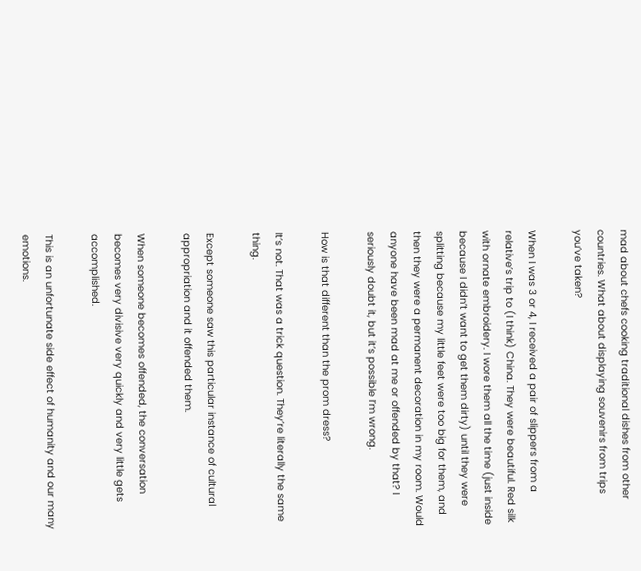mad about chefs cooking traditional dishes from other countries. What about displaying souvenirs from trips you’ve taken?

When I was 3 or 4, I received a pair of slippers from a relative’s trip to (I think) China. They were beautiful. Red silk with ornate embroidery. I wore them all the time (just inside because I didn’t want to get them dirty) until they were splitting because my little feet were too big for them, and then they were a permanent decoration in my room. Would anyone have been mad at me or offended by that? I seriously doubt it, but it’s possible I’m wrong.

How is that different than the prom dress?

It’s not. That was a trick question. They’re literally the same thing.

Except someone saw this particular instance of cultural appropriation and it offended them.

When someone becomes offended, the conversation becomes very divisive very quickly and very little gets accomplished.

This is an unfortunate side effect of humanity and our many emotions.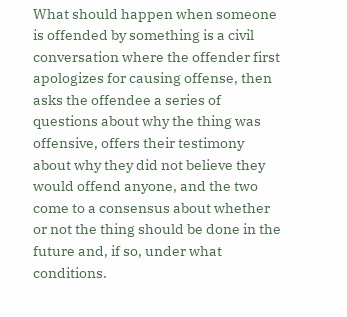What should happen when someone is offended by something is a civil conversation where the offender first apologizes for causing offense, then asks the offendee a series of questions about why the thing was offensive, offers their testimony about why they did not believe they would offend anyone, and the two come to a consensus about whether or not the thing should be done in the future and, if so, under what conditions.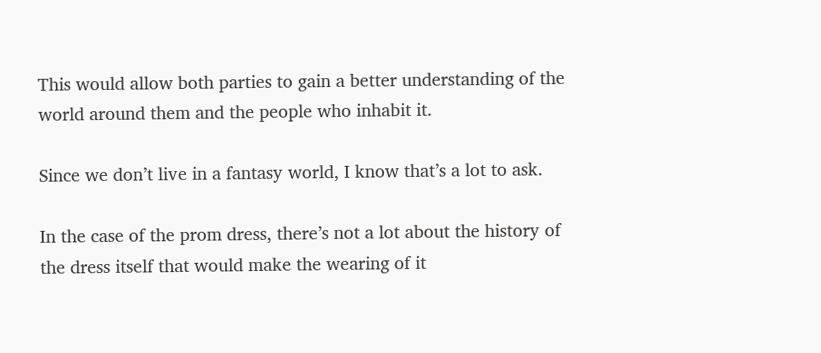This would allow both parties to gain a better understanding of the world around them and the people who inhabit it.

Since we don’t live in a fantasy world, I know that’s a lot to ask.

In the case of the prom dress, there’s not a lot about the history of the dress itself that would make the wearing of it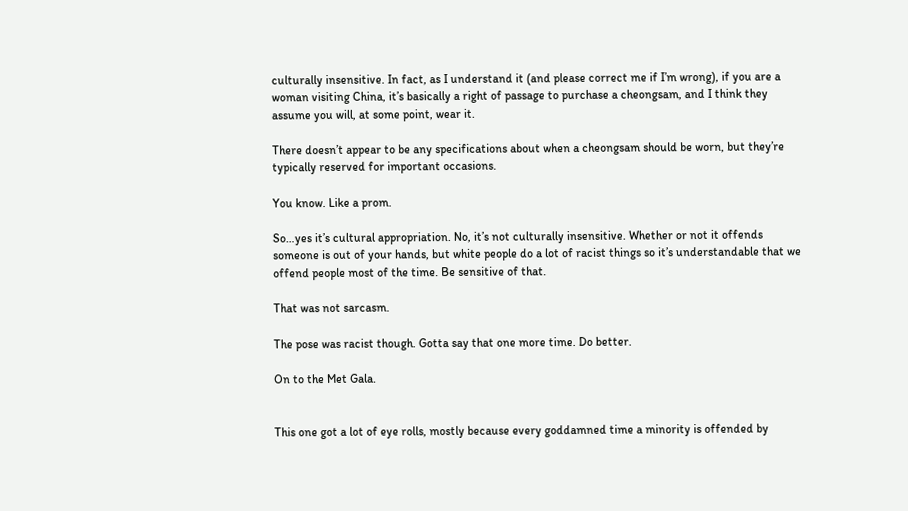culturally insensitive. In fact, as I understand it (and please correct me if I’m wrong), if you are a woman visiting China, it’s basically a right of passage to purchase a cheongsam, and I think they assume you will, at some point, wear it.

There doesn’t appear to be any specifications about when a cheongsam should be worn, but they’re typically reserved for important occasions.

You know. Like a prom.

So…yes it’s cultural appropriation. No, it’s not culturally insensitive. Whether or not it offends someone is out of your hands, but white people do a lot of racist things so it’s understandable that we offend people most of the time. Be sensitive of that.

That was not sarcasm.

The pose was racist though. Gotta say that one more time. Do better.

On to the Met Gala.


This one got a lot of eye rolls, mostly because every goddamned time a minority is offended by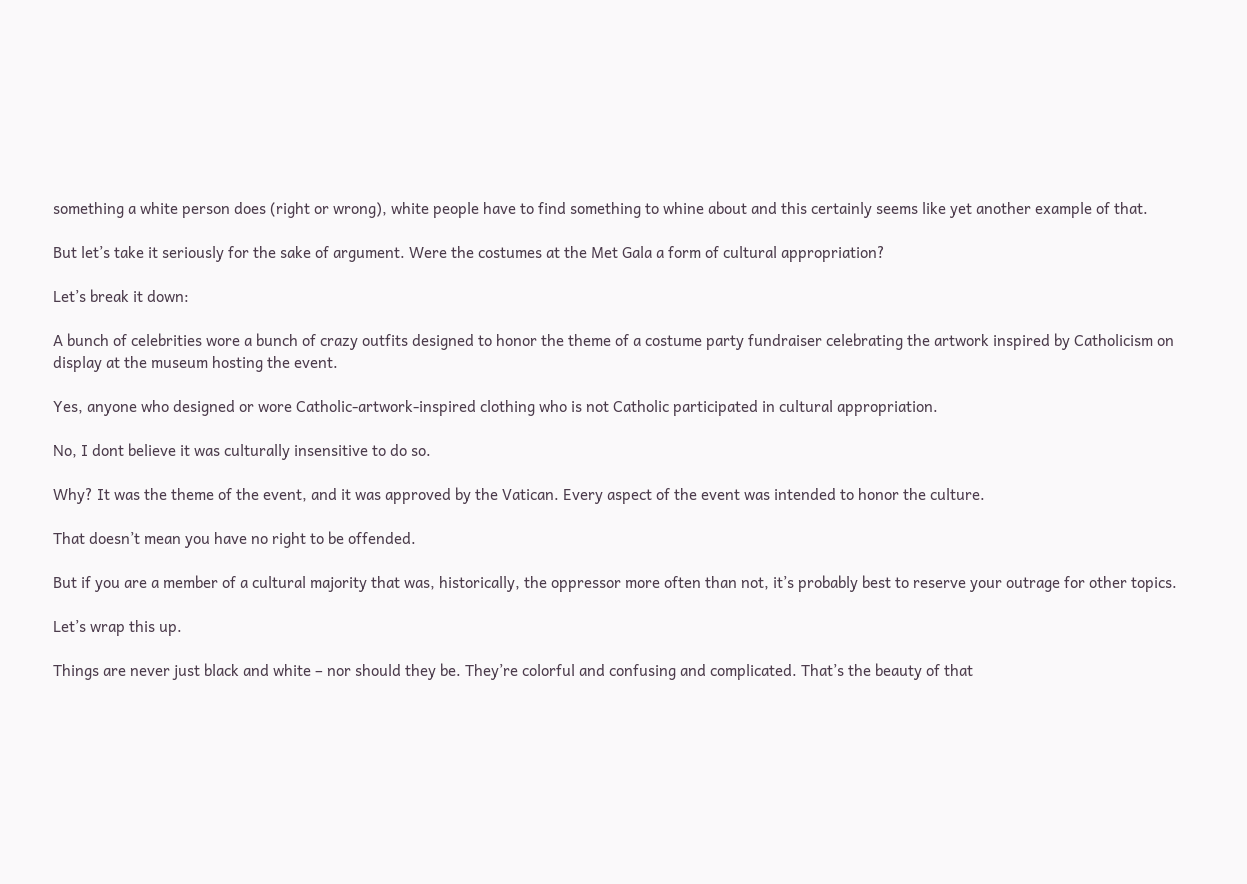something a white person does (right or wrong), white people have to find something to whine about and this certainly seems like yet another example of that.

But let’s take it seriously for the sake of argument. Were the costumes at the Met Gala a form of cultural appropriation?

Let’s break it down:

A bunch of celebrities wore a bunch of crazy outfits designed to honor the theme of a costume party fundraiser celebrating the artwork inspired by Catholicism on display at the museum hosting the event.

Yes, anyone who designed or wore Catholic-artwork-inspired clothing who is not Catholic participated in cultural appropriation.

No, I dont believe it was culturally insensitive to do so.

Why? It was the theme of the event, and it was approved by the Vatican. Every aspect of the event was intended to honor the culture.

That doesn’t mean you have no right to be offended.

But if you are a member of a cultural majority that was, historically, the oppressor more often than not, it’s probably best to reserve your outrage for other topics.

Let’s wrap this up.

Things are never just black and white – nor should they be. They’re colorful and confusing and complicated. That’s the beauty of that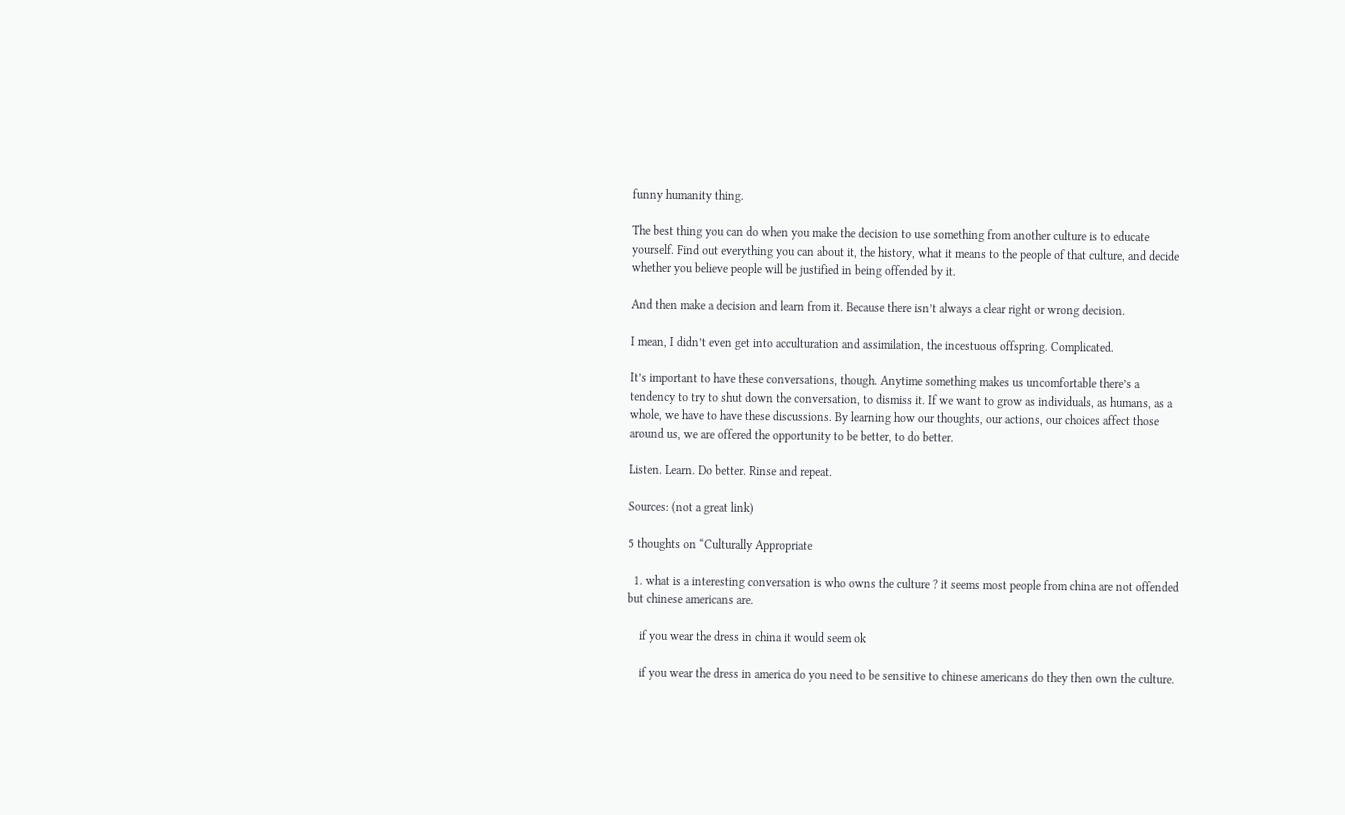funny humanity thing.

The best thing you can do when you make the decision to use something from another culture is to educate yourself. Find out everything you can about it, the history, what it means to the people of that culture, and decide whether you believe people will be justified in being offended by it.

And then make a decision and learn from it. Because there isn’t always a clear right or wrong decision.

I mean, I didn’t even get into acculturation and assimilation, the incestuous offspring. Complicated.

It’s important to have these conversations, though. Anytime something makes us uncomfortable there’s a tendency to try to shut down the conversation, to dismiss it. If we want to grow as individuals, as humans, as a whole, we have to have these discussions. By learning how our thoughts, our actions, our choices affect those around us, we are offered the opportunity to be better, to do better.

Listen. Learn. Do better. Rinse and repeat.

Sources: (not a great link)

5 thoughts on “Culturally Appropriate

  1. what is a interesting conversation is who owns the culture ? it seems most people from china are not offended but chinese americans are.

    if you wear the dress in china it would seem ok

    if you wear the dress in america do you need to be sensitive to chinese americans do they then own the culture.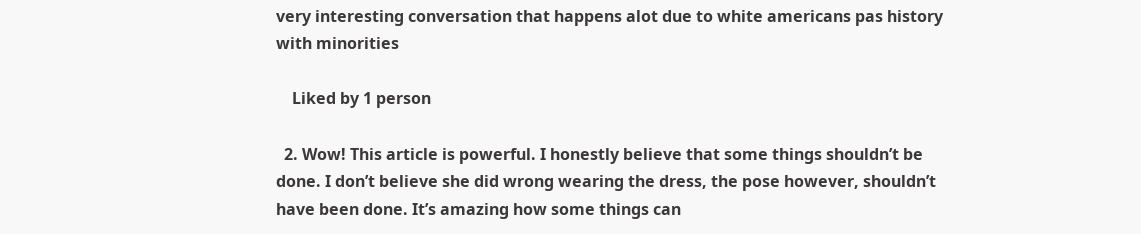very interesting conversation that happens alot due to white americans pas history with minorities

    Liked by 1 person

  2. Wow! This article is powerful. I honestly believe that some things shouldn’t be done. I don’t believe she did wrong wearing the dress, the pose however, shouldn’t have been done. It’s amazing how some things can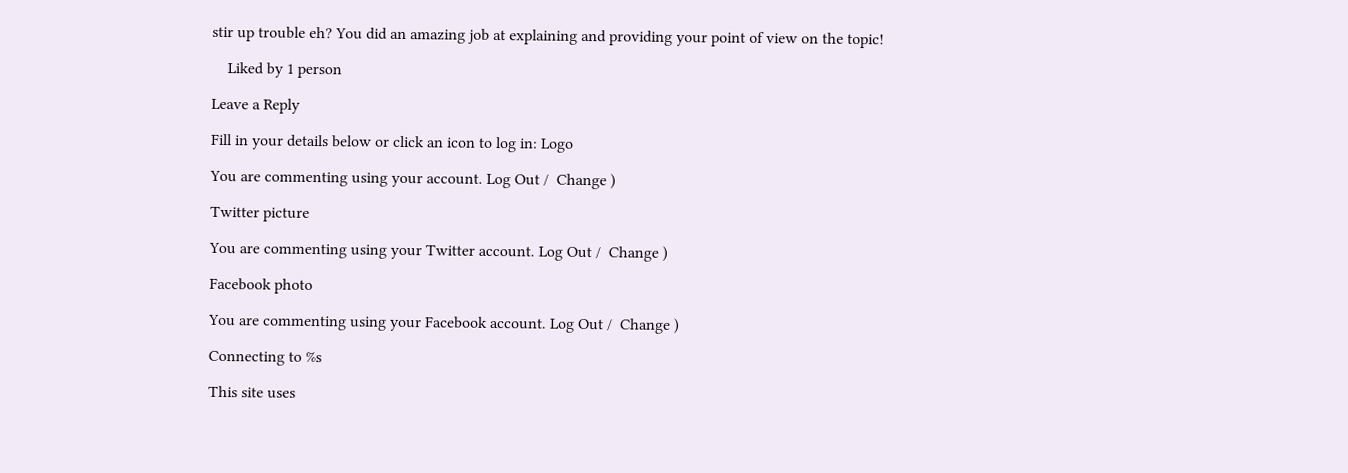stir up trouble eh? You did an amazing job at explaining and providing your point of view on the topic!

    Liked by 1 person

Leave a Reply

Fill in your details below or click an icon to log in: Logo

You are commenting using your account. Log Out /  Change )

Twitter picture

You are commenting using your Twitter account. Log Out /  Change )

Facebook photo

You are commenting using your Facebook account. Log Out /  Change )

Connecting to %s

This site uses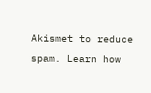Akismet to reduce spam. Learn how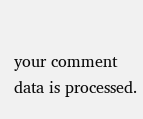your comment data is processed.